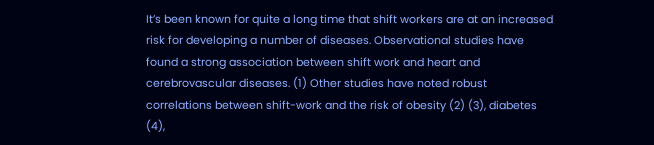It’s been known for quite a long time that shift workers are at an increased risk for developing a number of diseases. Observational studies have found a strong association between shift work and heart and cerebrovascular diseases. (1) Other studies have noted robust correlations between shift-work and the risk of obesity (2) (3), diabetes (4),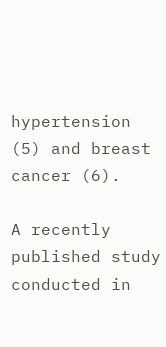hypertension (5) and breast cancer (6).

A recently published study conducted in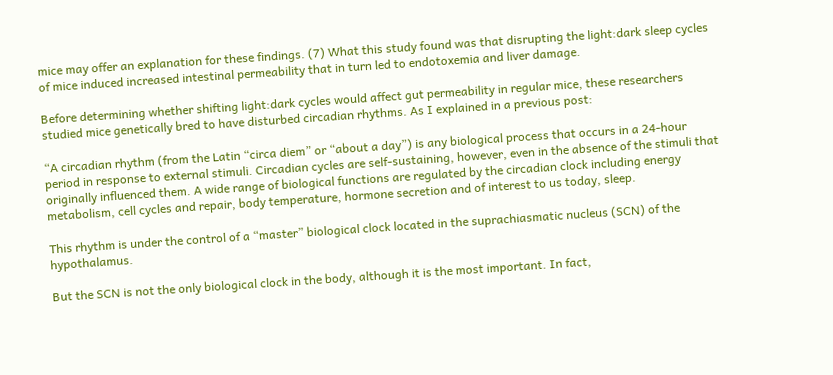mice may offer an explanation for these findings. (7) What this study found was that disrupting the light:dark sleep cycles of mice induced increased intestinal permeability that in turn led to endotoxemia and liver damage.

Before determining whether shifting light:dark cycles would affect gut permeability in regular mice, these researchers studied mice genetically bred to have disturbed circadian rhythms. As I explained in a previous post:

“A circadian rhythm (from the Latin “circa diem” or “about a day”) is any biological process that occurs in a 24-hour period in response to external stimuli. Circadian cycles are self-sustaining, however, even in the absence of the stimuli that originally influenced them. A wide range of biological functions are regulated by the circadian clock including energy metabolism, cell cycles and repair, body temperature, hormone secretion and of interest to us today, sleep.

This rhythm is under the control of a “master” biological clock located in the suprachiasmatic nucleus (SCN) of the hypothalamus.

But the SCN is not the only biological clock in the body, although it is the most important. In fact,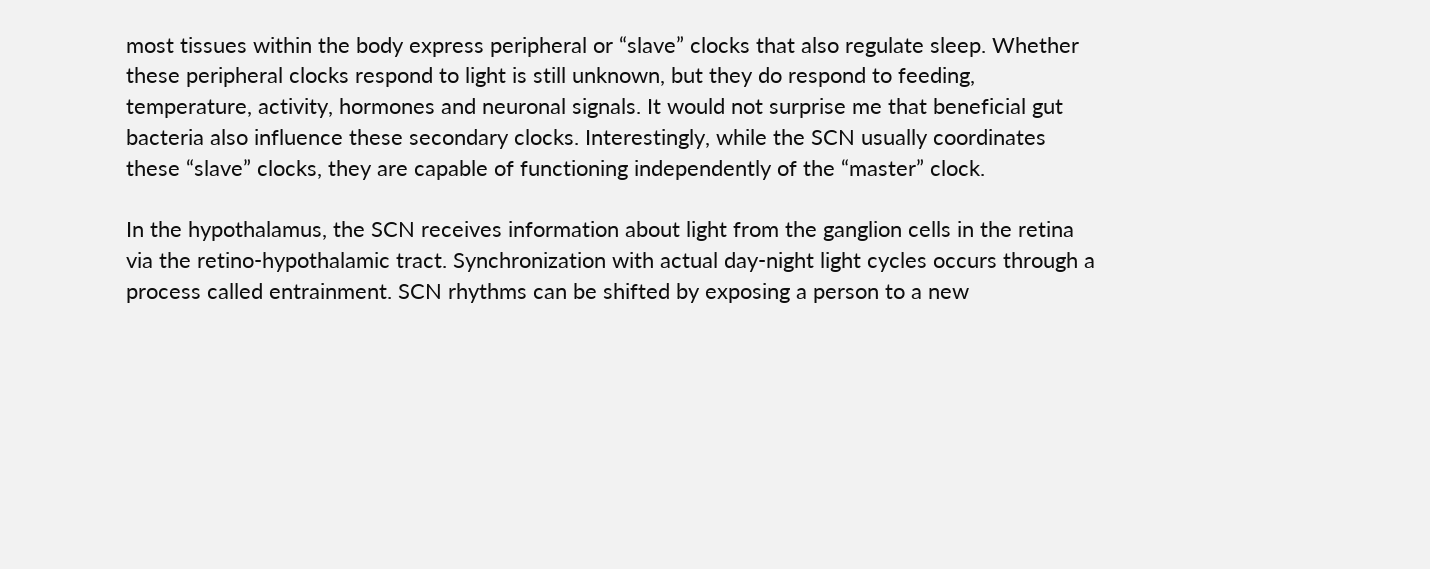most tissues within the body express peripheral or “slave” clocks that also regulate sleep. Whether these peripheral clocks respond to light is still unknown, but they do respond to feeding, temperature, activity, hormones and neuronal signals. It would not surprise me that beneficial gut bacteria also influence these secondary clocks. Interestingly, while the SCN usually coordinates these “slave” clocks, they are capable of functioning independently of the “master” clock.

In the hypothalamus, the SCN receives information about light from the ganglion cells in the retina via the retino-hypothalamic tract. Synchronization with actual day-night light cycles occurs through a process called entrainment. SCN rhythms can be shifted by exposing a person to a new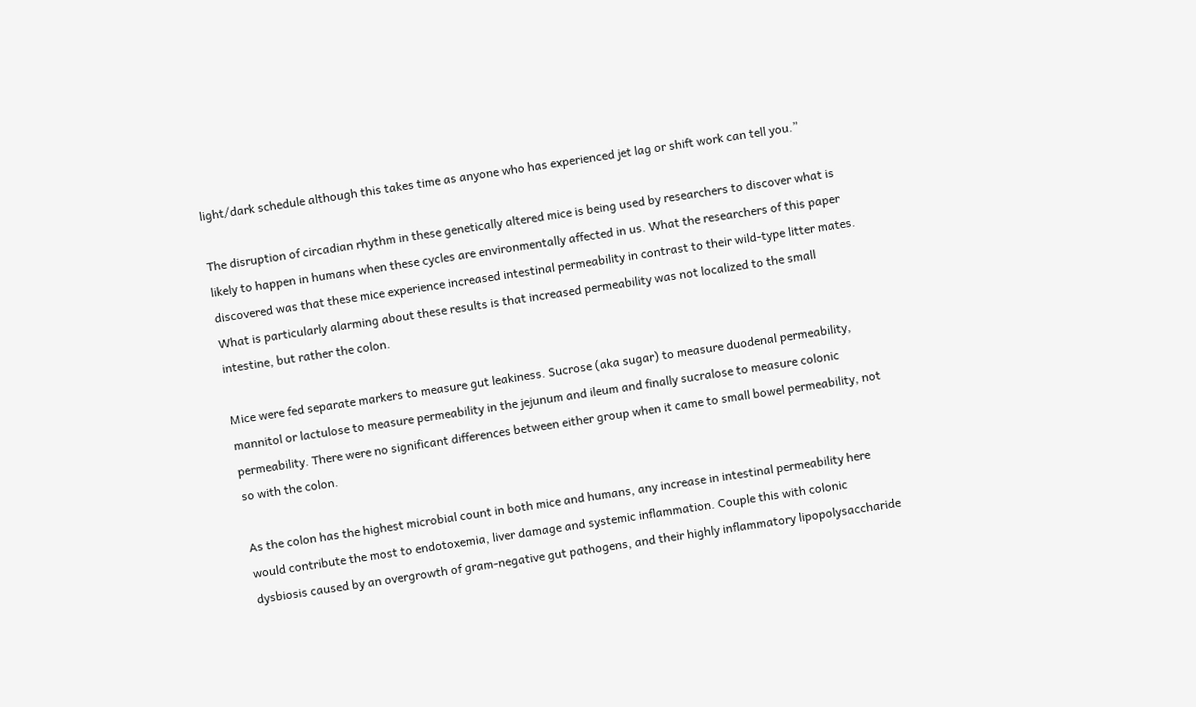light/dark schedule although this takes time as anyone who has experienced jet lag or shift work can tell you.”

The disruption of circadian rhythm in these genetically altered mice is being used by researchers to discover what is likely to happen in humans when these cycles are environmentally affected in us. What the researchers of this paper discovered was that these mice experience increased intestinal permeability in contrast to their wild-type litter mates. What is particularly alarming about these results is that increased permeability was not localized to the small intestine, but rather the colon.

Mice were fed separate markers to measure gut leakiness. Sucrose (aka sugar) to measure duodenal permeability, mannitol or lactulose to measure permeability in the jejunum and ileum and finally sucralose to measure colonic permeability. There were no significant differences between either group when it came to small bowel permeability, not so with the colon.

As the colon has the highest microbial count in both mice and humans, any increase in intestinal permeability here would contribute the most to endotoxemia, liver damage and systemic inflammation. Couple this with colonic dysbiosis caused by an overgrowth of gram-negative gut pathogens, and their highly inflammatory lipopolysaccharide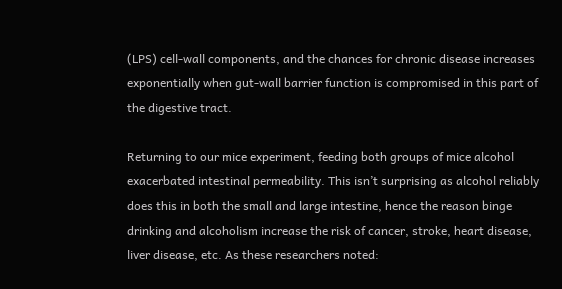(LPS) cell-wall components, and the chances for chronic disease increases exponentially when gut-wall barrier function is compromised in this part of the digestive tract.

Returning to our mice experiment, feeding both groups of mice alcohol exacerbated intestinal permeability. This isn’t surprising as alcohol reliably does this in both the small and large intestine, hence the reason binge drinking and alcoholism increase the risk of cancer, stroke, heart disease, liver disease, etc. As these researchers noted: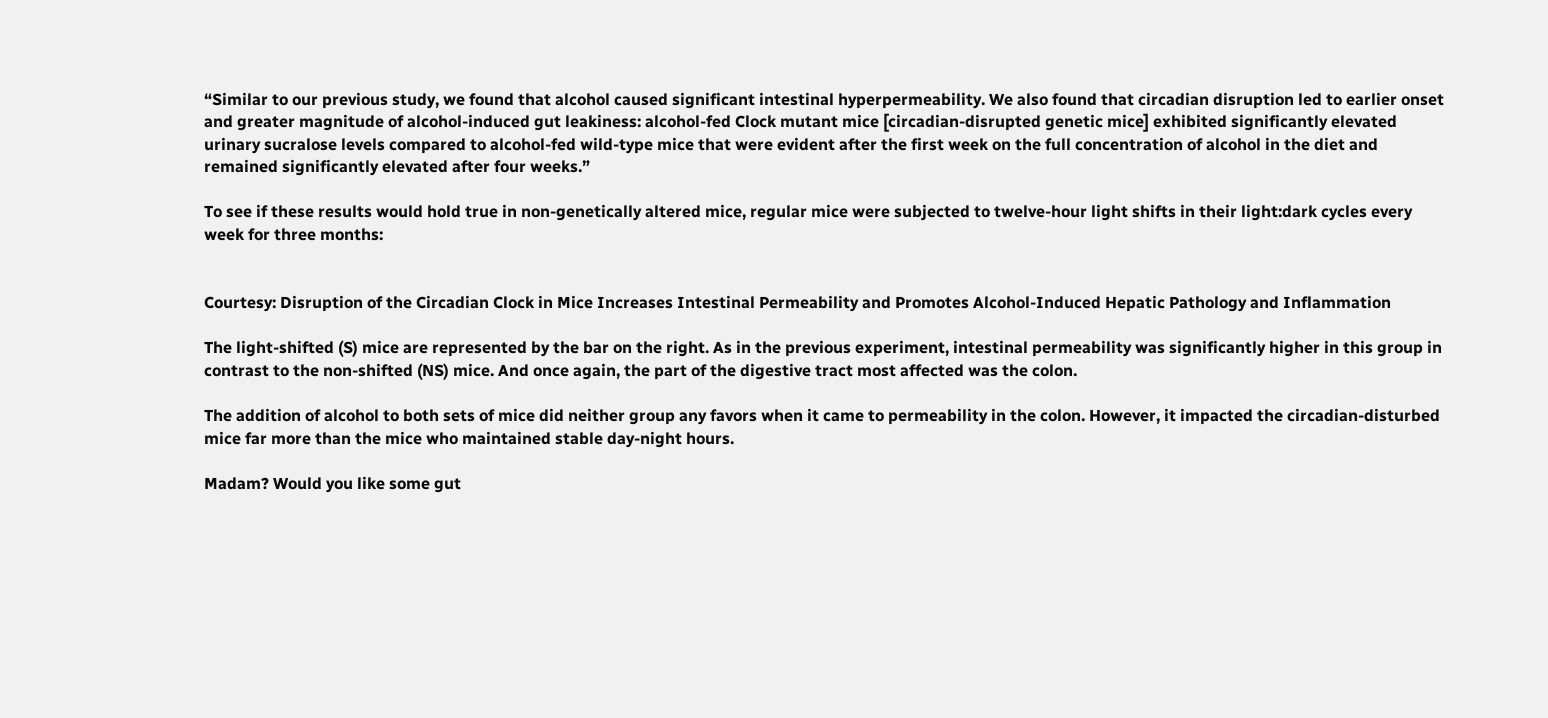“Similar to our previous study, we found that alcohol caused significant intestinal hyperpermeability. We also found that circadian disruption led to earlier onset and greater magnitude of alcohol-induced gut leakiness: alcohol-fed Clock mutant mice [circadian-disrupted genetic mice] exhibited significantly elevated urinary sucralose levels compared to alcohol-fed wild-type mice that were evident after the first week on the full concentration of alcohol in the diet and remained significantly elevated after four weeks.”

To see if these results would hold true in non-genetically altered mice, regular mice were subjected to twelve-hour light shifts in their light:dark cycles every week for three months:


Courtesy: Disruption of the Circadian Clock in Mice Increases Intestinal Permeability and Promotes Alcohol-Induced Hepatic Pathology and Inflammation

The light-shifted (S) mice are represented by the bar on the right. As in the previous experiment, intestinal permeability was significantly higher in this group in contrast to the non-shifted (NS) mice. And once again, the part of the digestive tract most affected was the colon.

The addition of alcohol to both sets of mice did neither group any favors when it came to permeability in the colon. However, it impacted the circadian-disturbed mice far more than the mice who maintained stable day-night hours.

Madam? Would you like some gut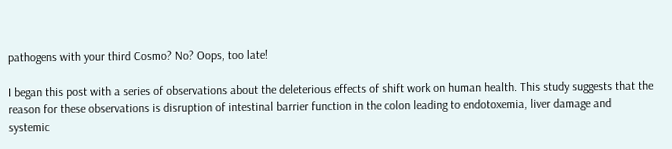pathogens with your third Cosmo? No? Oops, too late!

I began this post with a series of observations about the deleterious effects of shift work on human health. This study suggests that the reason for these observations is disruption of intestinal barrier function in the colon leading to endotoxemia, liver damage and systemic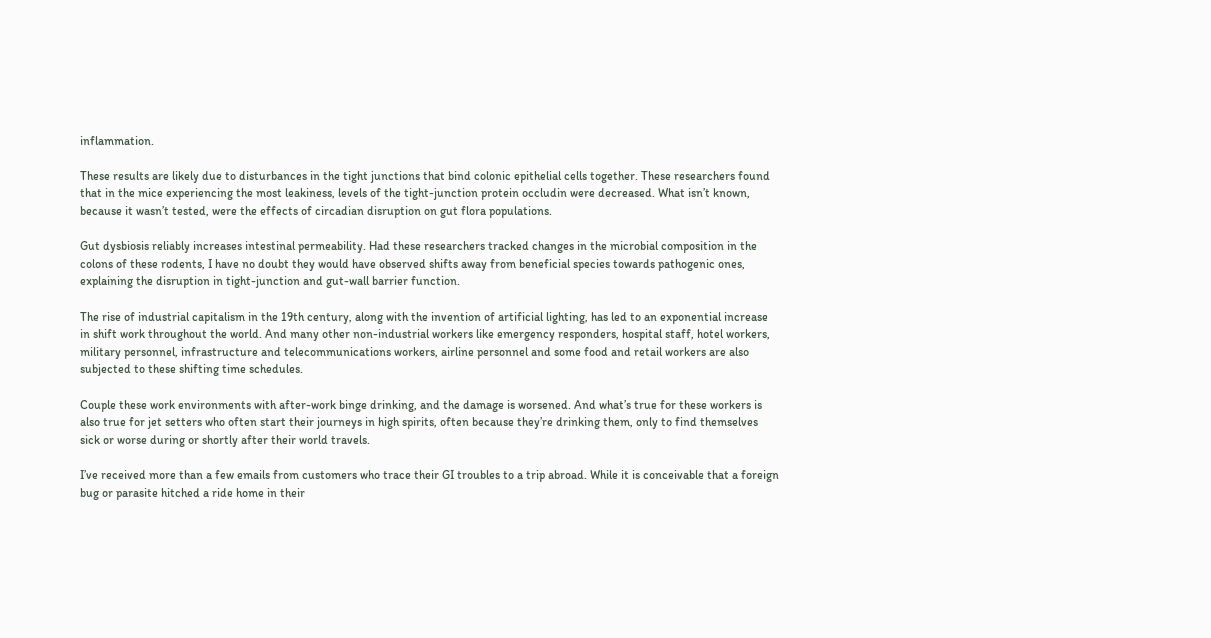inflammation.

These results are likely due to disturbances in the tight junctions that bind colonic epithelial cells together. These researchers found that in the mice experiencing the most leakiness, levels of the tight-junction protein occludin were decreased. What isn’t known, because it wasn’t tested, were the effects of circadian disruption on gut flora populations.

Gut dysbiosis reliably increases intestinal permeability. Had these researchers tracked changes in the microbial composition in the colons of these rodents, I have no doubt they would have observed shifts away from beneficial species towards pathogenic ones, explaining the disruption in tight-junction and gut-wall barrier function.

The rise of industrial capitalism in the 19th century, along with the invention of artificial lighting, has led to an exponential increase in shift work throughout the world. And many other non-industrial workers like emergency responders, hospital staff, hotel workers, military personnel, infrastructure and telecommunications workers, airline personnel and some food and retail workers are also subjected to these shifting time schedules.

Couple these work environments with after-work binge drinking, and the damage is worsened. And what’s true for these workers is also true for jet setters who often start their journeys in high spirits, often because they’re drinking them, only to find themselves sick or worse during or shortly after their world travels.

I’ve received more than a few emails from customers who trace their GI troubles to a trip abroad. While it is conceivable that a foreign bug or parasite hitched a ride home in their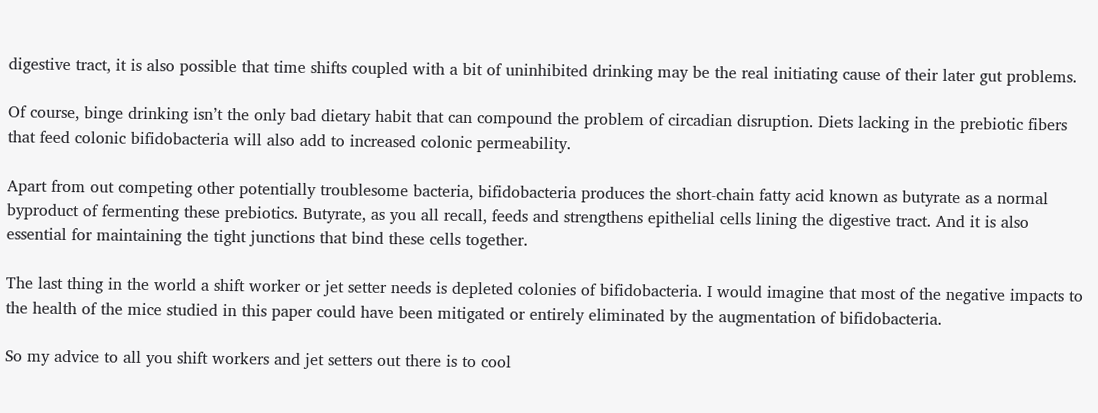digestive tract, it is also possible that time shifts coupled with a bit of uninhibited drinking may be the real initiating cause of their later gut problems.

Of course, binge drinking isn’t the only bad dietary habit that can compound the problem of circadian disruption. Diets lacking in the prebiotic fibers that feed colonic bifidobacteria will also add to increased colonic permeability.

Apart from out competing other potentially troublesome bacteria, bifidobacteria produces the short-chain fatty acid known as butyrate as a normal byproduct of fermenting these prebiotics. Butyrate, as you all recall, feeds and strengthens epithelial cells lining the digestive tract. And it is also essential for maintaining the tight junctions that bind these cells together.

The last thing in the world a shift worker or jet setter needs is depleted colonies of bifidobacteria. I would imagine that most of the negative impacts to the health of the mice studied in this paper could have been mitigated or entirely eliminated by the augmentation of bifidobacteria.

So my advice to all you shift workers and jet setters out there is to cool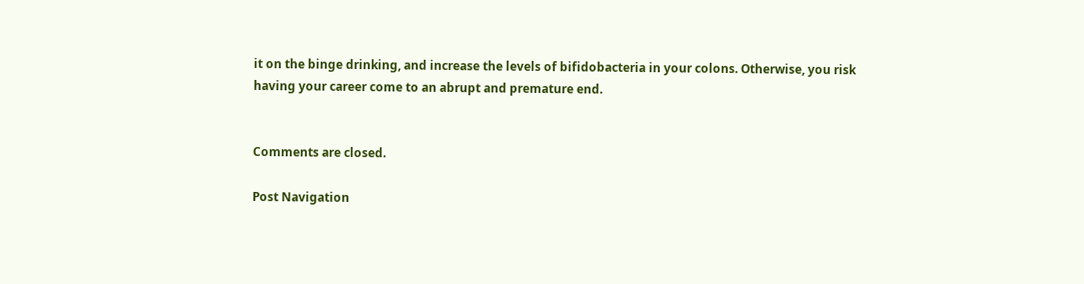it on the binge drinking, and increase the levels of bifidobacteria in your colons. Otherwise, you risk having your career come to an abrupt and premature end.


Comments are closed.

Post Navigation